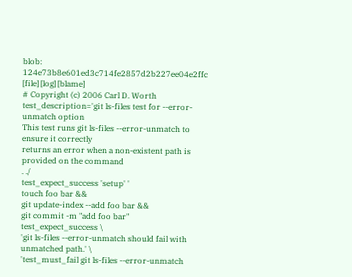blob: 124e73b8e601ed3c714fe2857d2b227ee04e2ffc [file] [log] [blame]
# Copyright (c) 2006 Carl D. Worth
test_description='git ls-files test for --error-unmatch option
This test runs git ls-files --error-unmatch to ensure it correctly
returns an error when a non-existent path is provided on the command
. ./
test_expect_success 'setup' '
touch foo bar &&
git update-index --add foo bar &&
git commit -m "add foo bar"
test_expect_success \
'git ls-files --error-unmatch should fail with unmatched path.' \
'test_must_fail git ls-files --error-unmatch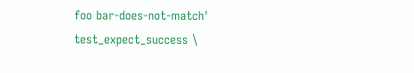foo bar-does-not-match'
test_expect_success \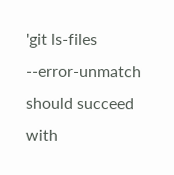'git ls-files --error-unmatch should succeed with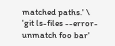matched paths.' \
'git ls-files --error-unmatch foo bar'